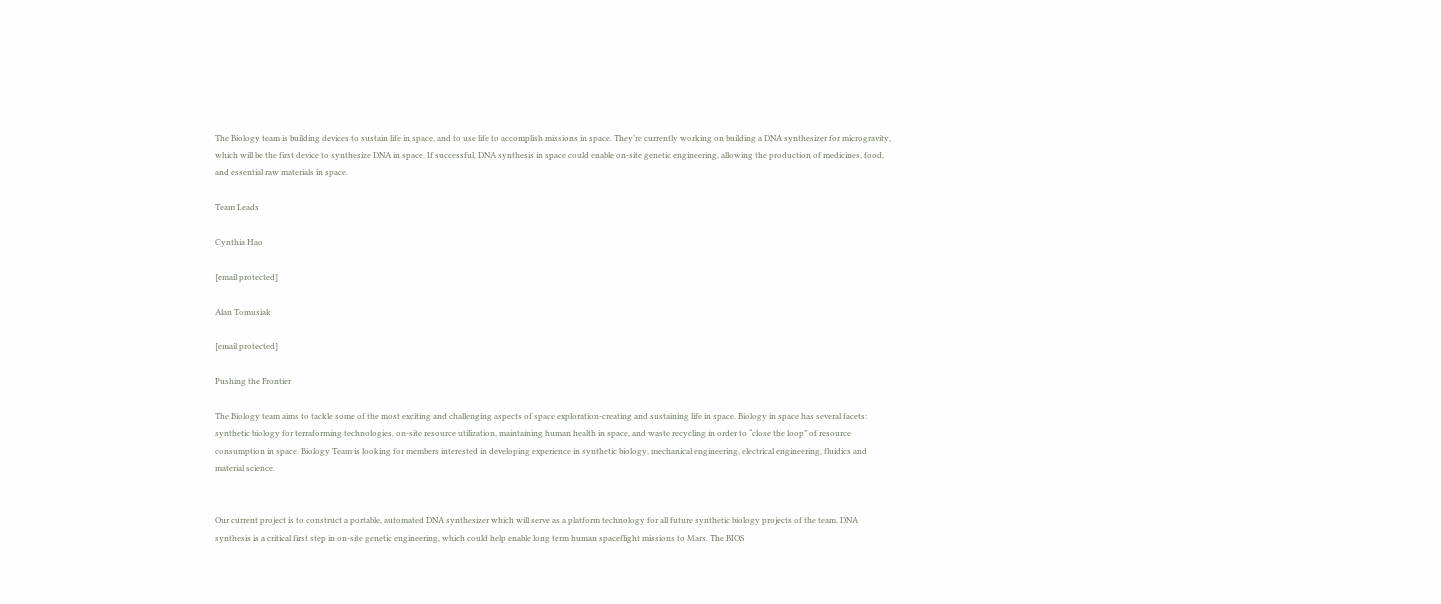The Biology team is building devices to sustain life in space, and to use life to accomplish missions in space. They’re currently working on building a DNA synthesizer for microgravity, which will be the first device to synthesize DNA in space. If successful, DNA synthesis in space could enable on-site genetic engineering, allowing the production of medicines, food, and essential raw materials in space.

Team Leads

Cynthia Hao

[email protected]

Alan Tomusiak

[email protected]

Pushing the Frontier

The Biology team aims to tackle some of the most exciting and challenging aspects of space exploration-creating and sustaining life in space. Biology in space has several facets: synthetic biology for terraforming technologies, on-site resource utilization, maintaining human health in space, and waste recycling in order to “close the loop” of resource consumption in space. Biology Team is looking for members interested in developing experience in synthetic biology, mechanical engineering, electrical engineering, fluidics and material science.


Our current project is to construct a portable, automated DNA synthesizer which will serve as a platform technology for all future synthetic biology projects of the team. DNA synthesis is a critical first step in on-site genetic engineering, which could help enable long term human spaceflight missions to Mars. The BIOS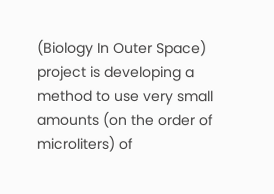(Biology In Outer Space) project is developing a method to use very small amounts (on the order of microliters) of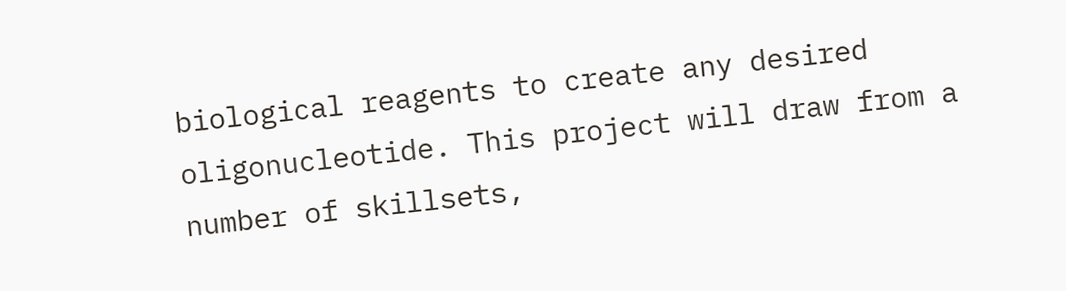biological reagents to create any desired oligonucleotide. This project will draw from a number of skillsets,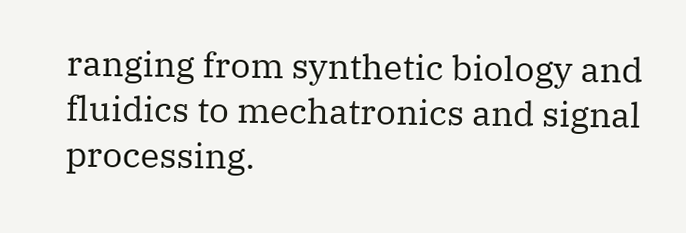ranging from synthetic biology and fluidics to mechatronics and signal processing.